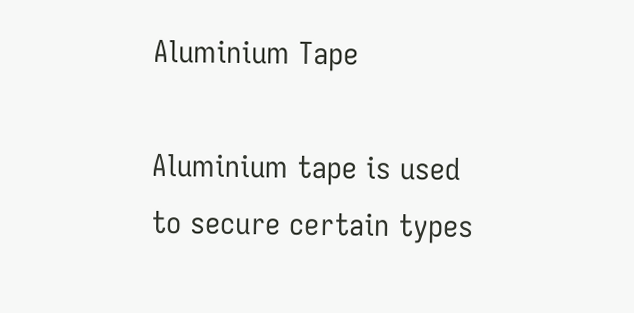Aluminium Tape

Aluminium tape is used to secure certain types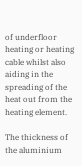of underfloor heating or heating cable whilst also aiding in the spreading of the heat out from the heating element.

The thickness of the aluminium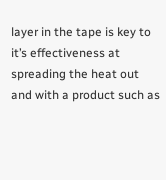layer in the tape is key to it’s effectiveness at spreading the heat out and with a product such as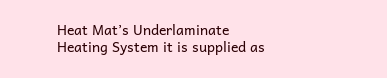Heat Mat’s Underlaminate Heating System it is supplied as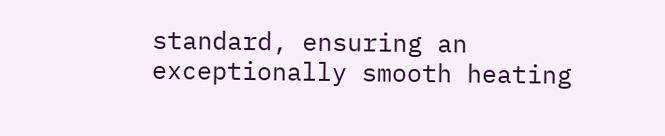standard, ensuring an exceptionally smooth heating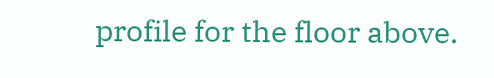profile for the floor above.